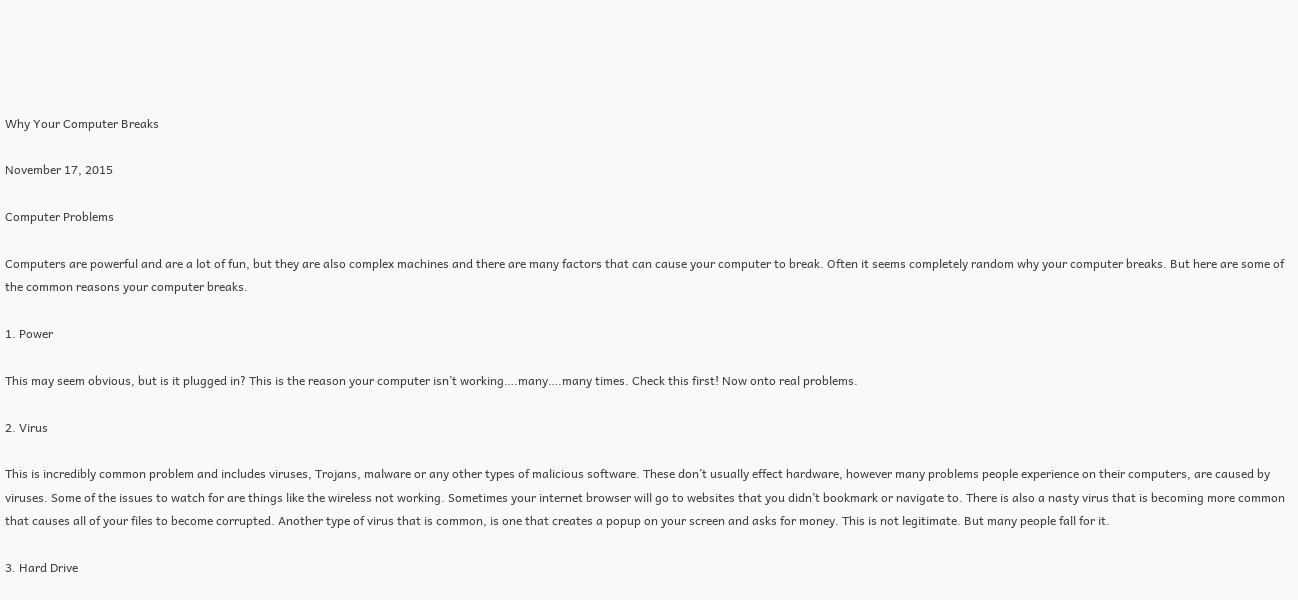Why Your Computer Breaks

November 17, 2015

Computer Problems

Computers are powerful and are a lot of fun, but they are also complex machines and there are many factors that can cause your computer to break. Often it seems completely random why your computer breaks. But here are some of the common reasons your computer breaks.

1. Power

This may seem obvious, but is it plugged in? This is the reason your computer isn’t working….many….many times. Check this first! Now onto real problems.

2. Virus

This is incredibly common problem and includes viruses, Trojans, malware or any other types of malicious software. These don’t usually effect hardware, however many problems people experience on their computers, are caused by viruses. Some of the issues to watch for are things like the wireless not working. Sometimes your internet browser will go to websites that you didn’t bookmark or navigate to. There is also a nasty virus that is becoming more common that causes all of your files to become corrupted. Another type of virus that is common, is one that creates a popup on your screen and asks for money. This is not legitimate. But many people fall for it.

3. Hard Drive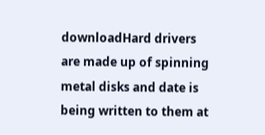downloadHard drivers are made up of spinning metal disks and date is being written to them at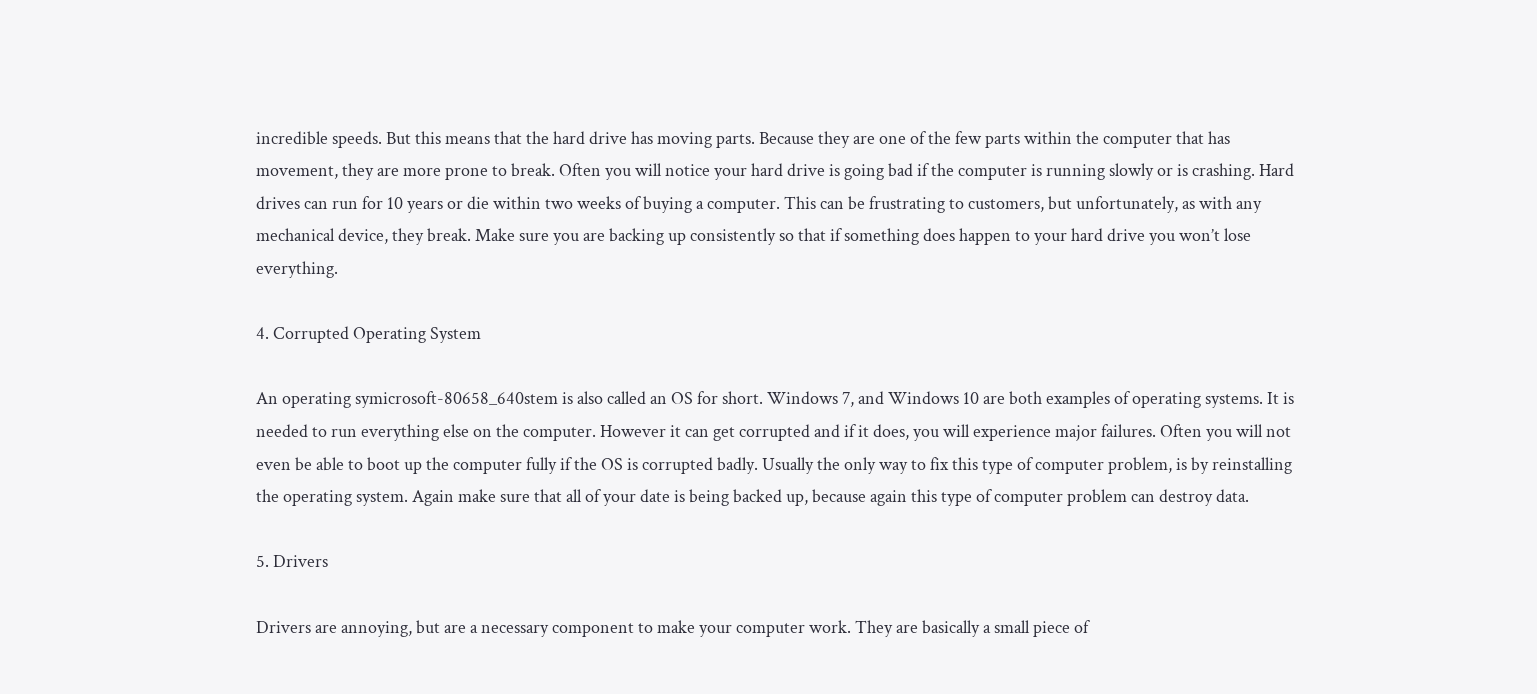incredible speeds. But this means that the hard drive has moving parts. Because they are one of the few parts within the computer that has movement, they are more prone to break. Often you will notice your hard drive is going bad if the computer is running slowly or is crashing. Hard drives can run for 10 years or die within two weeks of buying a computer. This can be frustrating to customers, but unfortunately, as with any mechanical device, they break. Make sure you are backing up consistently so that if something does happen to your hard drive you won’t lose everything.

4. Corrupted Operating System

An operating symicrosoft-80658_640stem is also called an OS for short. Windows 7, and Windows 10 are both examples of operating systems. It is needed to run everything else on the computer. However it can get corrupted and if it does, you will experience major failures. Often you will not even be able to boot up the computer fully if the OS is corrupted badly. Usually the only way to fix this type of computer problem, is by reinstalling the operating system. Again make sure that all of your date is being backed up, because again this type of computer problem can destroy data.

5. Drivers

Drivers are annoying, but are a necessary component to make your computer work. They are basically a small piece of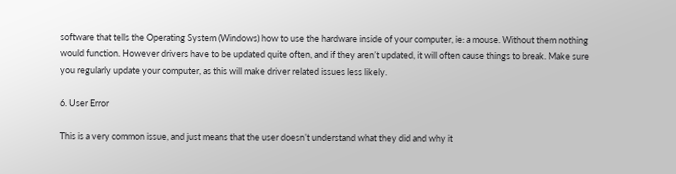software that tells the Operating System (Windows) how to use the hardware inside of your computer, ie: a mouse. Without them nothing would function. However drivers have to be updated quite often, and if they aren’t updated, it will often cause things to break. Make sure you regularly update your computer, as this will make driver related issues less likely.

6. User Error

This is a very common issue, and just means that the user doesn’t understand what they did and why it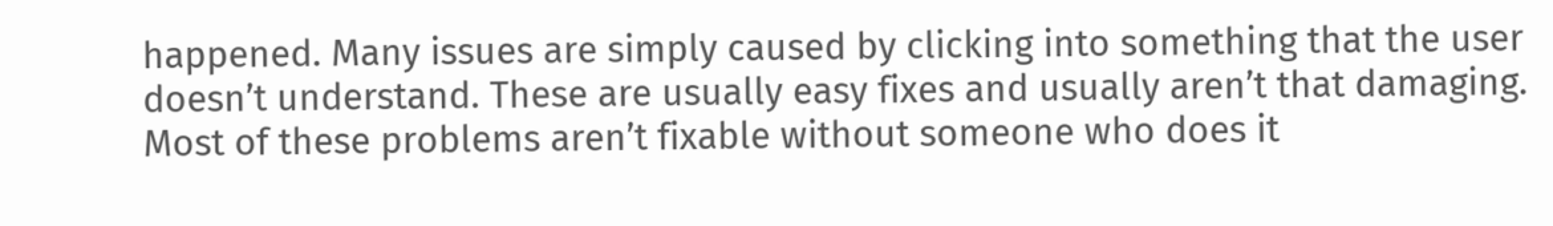happened. Many issues are simply caused by clicking into something that the user doesn’t understand. These are usually easy fixes and usually aren’t that damaging.
Most of these problems aren’t fixable without someone who does it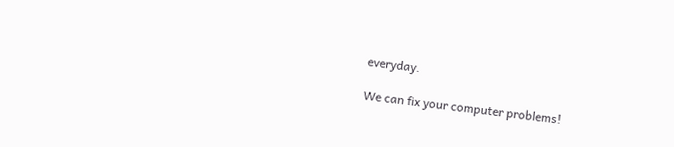everyday.

We can fix your computer problems!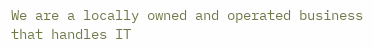We are a locally owned and operated business that handles IT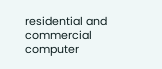residential and commercial computer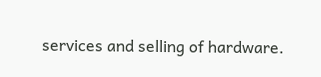services and selling of hardware.